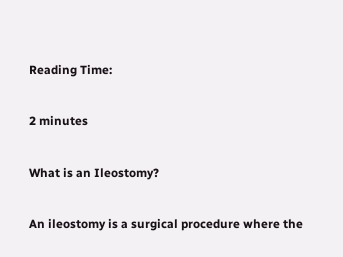Reading Time:

2 minutes

What is an Ileostomy?

An ileostomy is a surgical procedure where the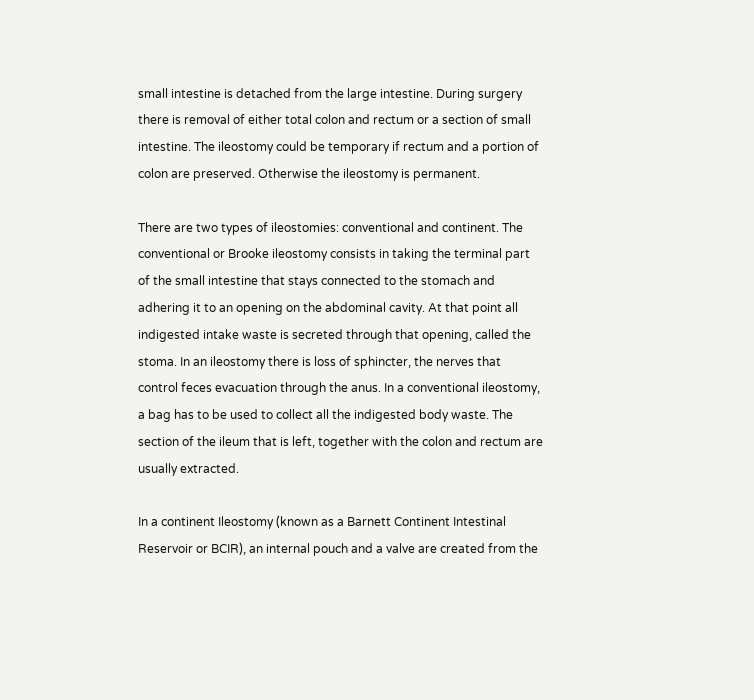small intestine is detached from the large intestine. During surgery there is removal of either total colon and rectum or a section of small intestine. The ileostomy could be temporary if rectum and a portion of colon are preserved. Otherwise the ileostomy is permanent.

There are two types of ileostomies: conventional and continent. The conventional or Brooke ileostomy consists in taking the terminal part of the small intestine that stays connected to the stomach and adhering it to an opening on the abdominal cavity. At that point all indigested intake waste is secreted through that opening, called the stoma. In an ileostomy there is loss of sphincter, the nerves that control feces evacuation through the anus. In a conventional ileostomy, a bag has to be used to collect all the indigested body waste. The section of the ileum that is left, together with the colon and rectum are usually extracted.

In a continent Ileostomy (known as a Barnett Continent Intestinal Reservoir or BCIR), an internal pouch and a valve are created from the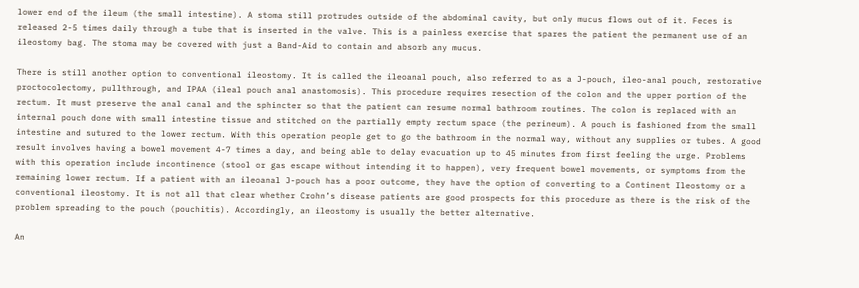lower end of the ileum (the small intestine). A stoma still protrudes outside of the abdominal cavity, but only mucus flows out of it. Feces is released 2-5 times daily through a tube that is inserted in the valve. This is a painless exercise that spares the patient the permanent use of an ileostomy bag. The stoma may be covered with just a Band-Aid to contain and absorb any mucus.

There is still another option to conventional ileostomy. It is called the ileoanal pouch, also referred to as a J-pouch, ileo-anal pouch, restorative proctocolectomy, pullthrough, and IPAA (ileal pouch anal anastomosis). This procedure requires resection of the colon and the upper portion of the rectum. It must preserve the anal canal and the sphincter so that the patient can resume normal bathroom routines. The colon is replaced with an internal pouch done with small intestine tissue and stitched on the partially empty rectum space (the perineum). A pouch is fashioned from the small intestine and sutured to the lower rectum. With this operation people get to go the bathroom in the normal way, without any supplies or tubes. A good result involves having a bowel movement 4-7 times a day, and being able to delay evacuation up to 45 minutes from first feeling the urge. Problems with this operation include incontinence (stool or gas escape without intending it to happen), very frequent bowel movements, or symptoms from the remaining lower rectum. If a patient with an ileoanal J-pouch has a poor outcome, they have the option of converting to a Continent Ileostomy or a conventional ileostomy. It is not all that clear whether Crohn’s disease patients are good prospects for this procedure as there is the risk of the problem spreading to the pouch (pouchitis). Accordingly, an ileostomy is usually the better alternative.

An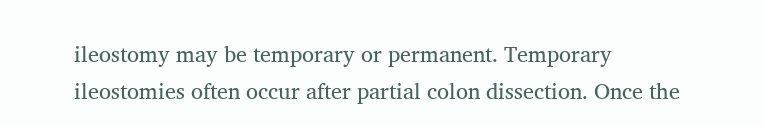ileostomy may be temporary or permanent. Temporary ileostomies often occur after partial colon dissection. Once the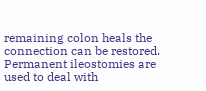remaining colon heals the connection can be restored. Permanent ileostomies are used to deal with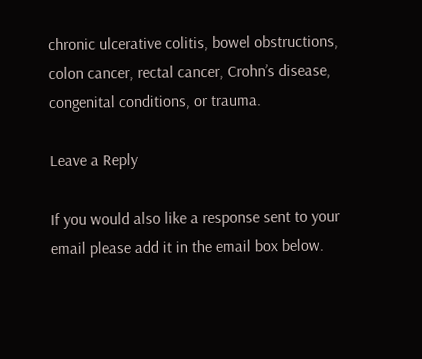chronic ulcerative colitis, bowel obstructions, colon cancer, rectal cancer, Crohn’s disease, congenital conditions, or trauma.

Leave a Reply

If you would also like a response sent to your email please add it in the email box below.